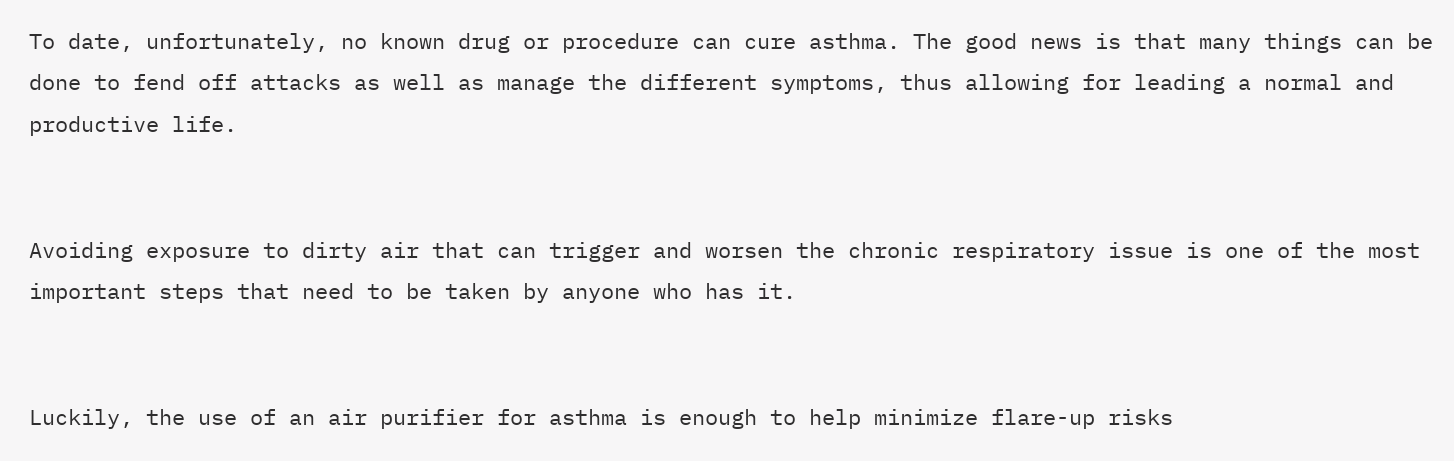To date, unfortunately, no known drug or procedure can cure asthma. The good news is that many things can be done to fend off attacks as well as manage the different symptoms, thus allowing for leading a normal and productive life.


Avoiding exposure to dirty air that can trigger and worsen the chronic respiratory issue is one of the most important steps that need to be taken by anyone who has it.


Luckily, the use of an air purifier for asthma is enough to help minimize flare-up risks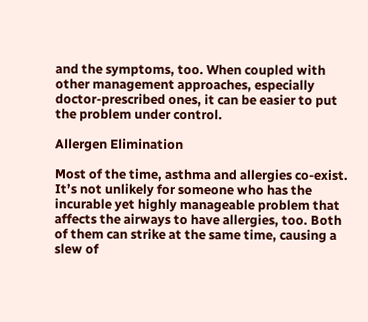and the symptoms, too. When coupled with other management approaches, especially doctor-prescribed ones, it can be easier to put the problem under control.

Allergen Elimination

Most of the time, asthma and allergies co-exist. It’s not unlikely for someone who has the incurable yet highly manageable problem that affects the airways to have allergies, too. Both of them can strike at the same time, causing a slew of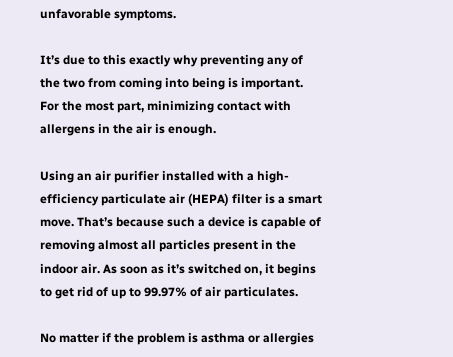unfavorable symptoms.

It’s due to this exactly why preventing any of the two from coming into being is important. For the most part, minimizing contact with allergens in the air is enough.

Using an air purifier installed with a high-efficiency particulate air (HEPA) filter is a smart move. That’s because such a device is capable of removing almost all particles present in the indoor air. As soon as it’s switched on, it begins to get rid of up to 99.97% of air particulates.

No matter if the problem is asthma or allergies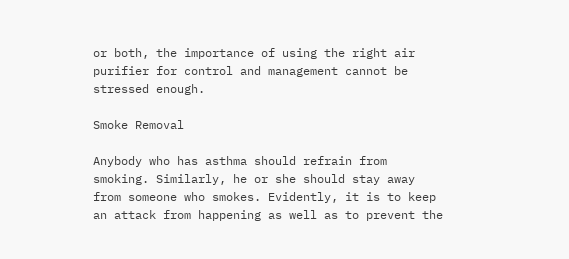or both, the importance of using the right air purifier for control and management cannot be stressed enough.

Smoke Removal

Anybody who has asthma should refrain from smoking. Similarly, he or she should stay away from someone who smokes. Evidently, it is to keep an attack from happening as well as to prevent the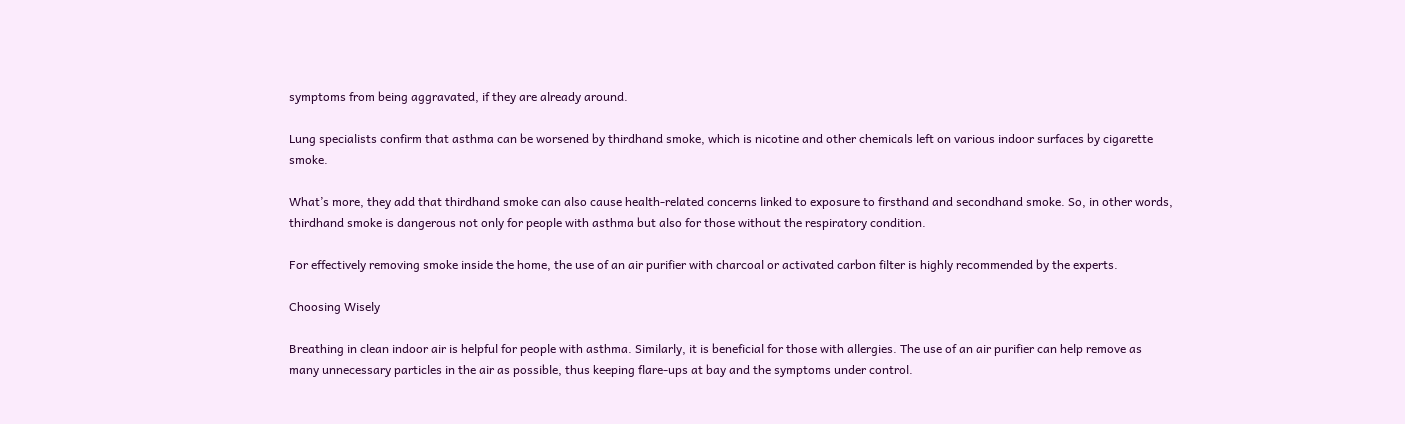symptoms from being aggravated, if they are already around.

Lung specialists confirm that asthma can be worsened by thirdhand smoke, which is nicotine and other chemicals left on various indoor surfaces by cigarette smoke.

What’s more, they add that thirdhand smoke can also cause health-related concerns linked to exposure to firsthand and secondhand smoke. So, in other words, thirdhand smoke is dangerous not only for people with asthma but also for those without the respiratory condition.

For effectively removing smoke inside the home, the use of an air purifier with charcoal or activated carbon filter is highly recommended by the experts.

Choosing Wisely

Breathing in clean indoor air is helpful for people with asthma. Similarly, it is beneficial for those with allergies. The use of an air purifier can help remove as many unnecessary particles in the air as possible, thus keeping flare-ups at bay and the symptoms under control.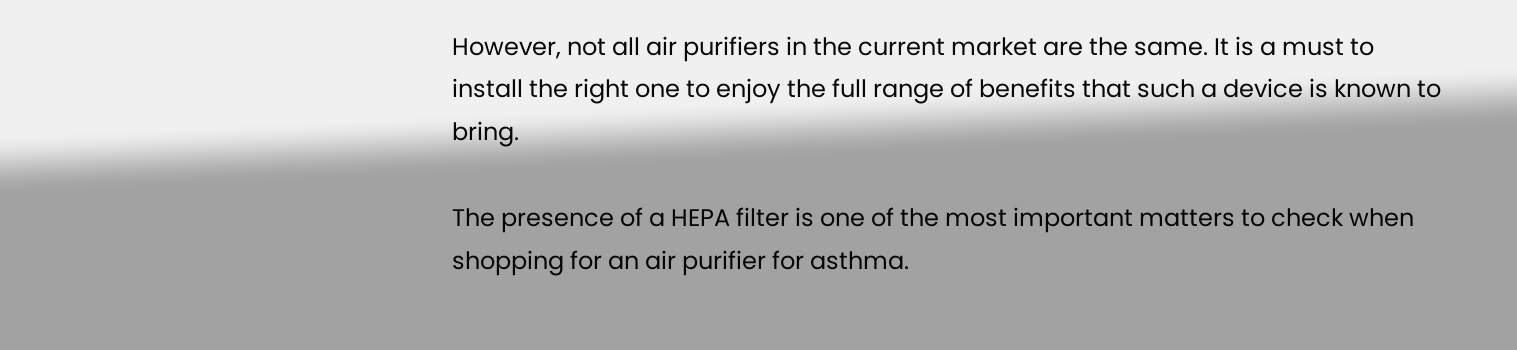However, not all air purifiers in the current market are the same. It is a must to install the right one to enjoy the full range of benefits that such a device is known to bring.

The presence of a HEPA filter is one of the most important matters to check when shopping for an air purifier for asthma.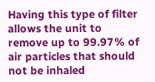Having this type of filter allows the unit to remove up to 99.97% of air particles that should not be inhaled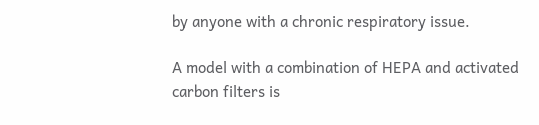by anyone with a chronic respiratory issue.

A model with a combination of HEPA and activated carbon filters is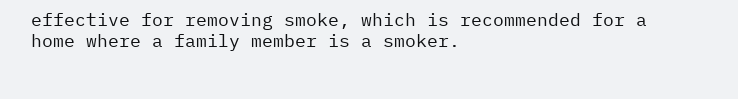effective for removing smoke, which is recommended for a home where a family member is a smoker.